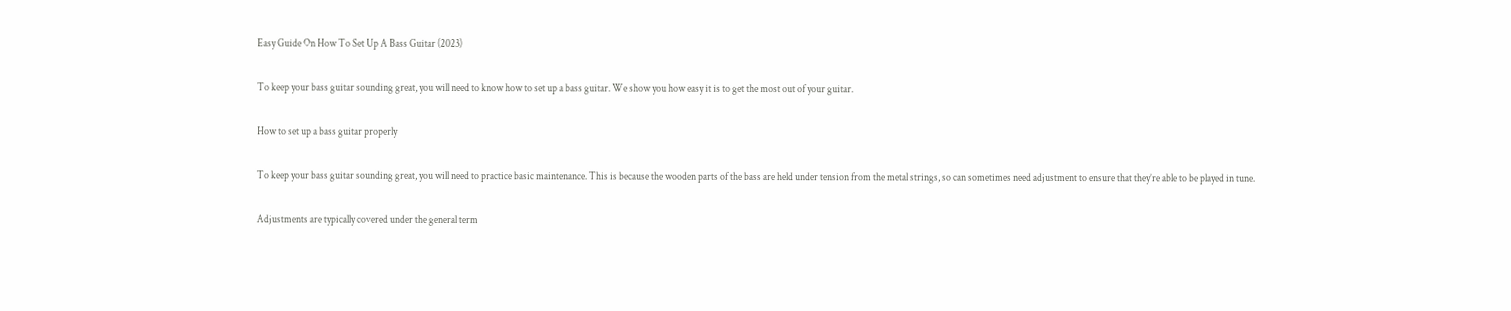Easy Guide On How To Set Up A Bass Guitar (2023)

To keep your bass guitar sounding great, you will need to know how to set up a bass guitar. We show you how easy it is to get the most out of your guitar.

How to set up a bass guitar properly

To keep your bass guitar sounding great, you will need to practice basic maintenance. This is because the wooden parts of the bass are held under tension from the metal strings, so can sometimes need adjustment to ensure that they’re able to be played in tune.

Adjustments are typically covered under the general term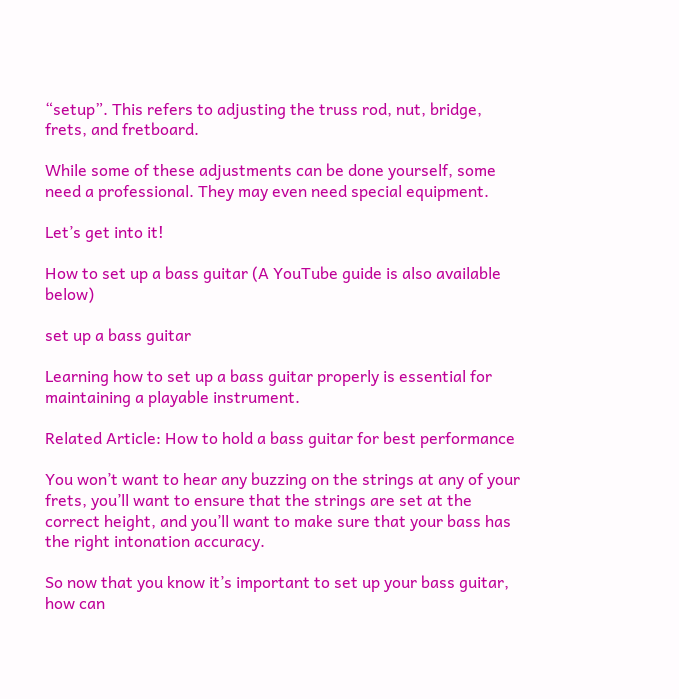“setup”. This refers to adjusting the truss rod, nut, bridge, frets, and fretboard.

While some of these adjustments can be done yourself, some need a professional. They may even need special equipment.

Let’s get into it!

How to set up a bass guitar (A YouTube guide is also available below)

set up a bass guitar

Learning how to set up a bass guitar properly is essential for maintaining a playable instrument.

Related Article: How to hold a bass guitar for best performance

You won’t want to hear any buzzing on the strings at any of your frets, you’ll want to ensure that the strings are set at the correct height, and you’ll want to make sure that your bass has the right intonation accuracy.

So now that you know it’s important to set up your bass guitar, how can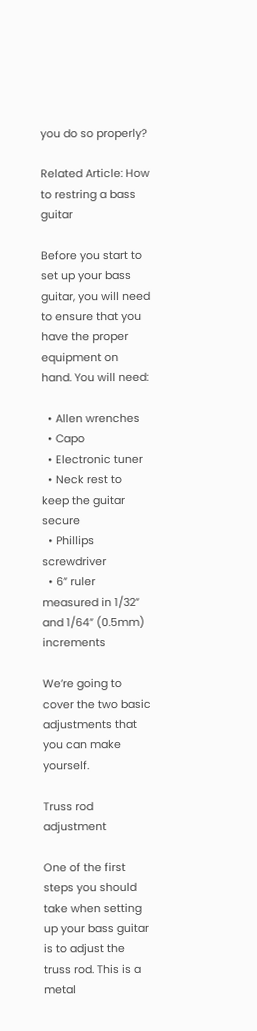you do so properly?

Related Article: How to restring a bass guitar

Before you start to set up your bass guitar, you will need to ensure that you have the proper equipment on hand. You will need:

  • Allen wrenches
  • Capo
  • Electronic tuner
  • Neck rest to keep the guitar secure
  • Phillips screwdriver
  • 6” ruler measured in 1/32” and 1/64” (0.5mm) increments

We’re going to cover the two basic adjustments that you can make yourself.

Truss rod adjustment

One of the first steps you should take when setting up your bass guitar is to adjust the truss rod. This is a metal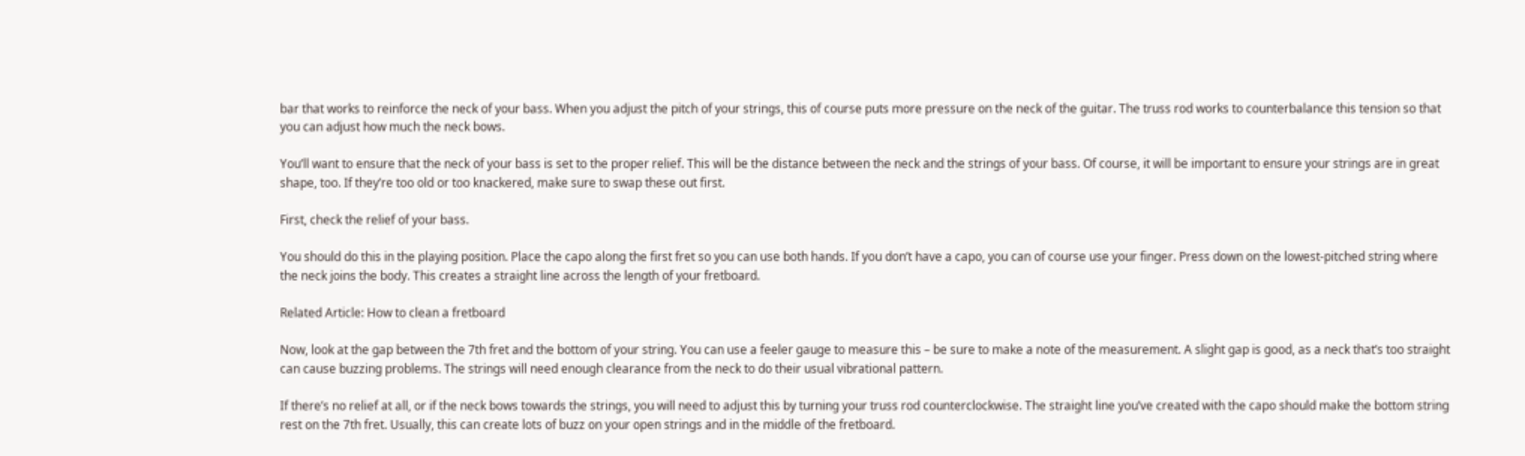bar that works to reinforce the neck of your bass. When you adjust the pitch of your strings, this of course puts more pressure on the neck of the guitar. The truss rod works to counterbalance this tension so that you can adjust how much the neck bows.

You’ll want to ensure that the neck of your bass is set to the proper relief. This will be the distance between the neck and the strings of your bass. Of course, it will be important to ensure your strings are in great shape, too. If they’re too old or too knackered, make sure to swap these out first.

First, check the relief of your bass.

You should do this in the playing position. Place the capo along the first fret so you can use both hands. If you don’t have a capo, you can of course use your finger. Press down on the lowest-pitched string where the neck joins the body. This creates a straight line across the length of your fretboard.

Related Article: How to clean a fretboard

Now, look at the gap between the 7th fret and the bottom of your string. You can use a feeler gauge to measure this – be sure to make a note of the measurement. A slight gap is good, as a neck that’s too straight can cause buzzing problems. The strings will need enough clearance from the neck to do their usual vibrational pattern.

If there’s no relief at all, or if the neck bows towards the strings, you will need to adjust this by turning your truss rod counterclockwise. The straight line you’ve created with the capo should make the bottom string rest on the 7th fret. Usually, this can create lots of buzz on your open strings and in the middle of the fretboard.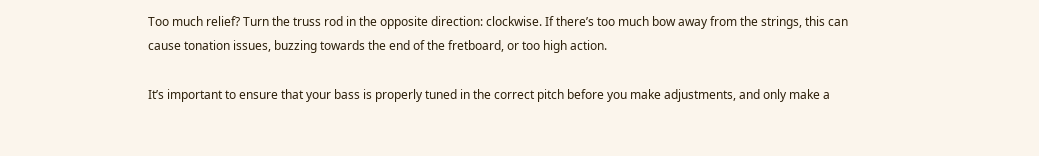Too much relief? Turn the truss rod in the opposite direction: clockwise. If there’s too much bow away from the strings, this can cause tonation issues, buzzing towards the end of the fretboard, or too high action.

It’s important to ensure that your bass is properly tuned in the correct pitch before you make adjustments, and only make a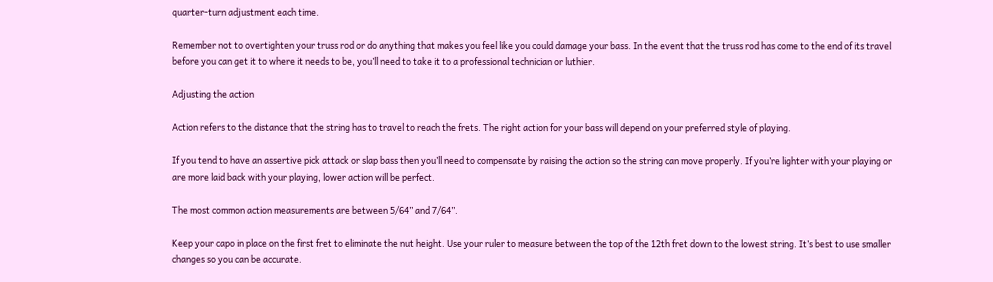quarter-turn adjustment each time.

Remember not to overtighten your truss rod or do anything that makes you feel like you could damage your bass. In the event that the truss rod has come to the end of its travel before you can get it to where it needs to be, you’ll need to take it to a professional technician or luthier.

Adjusting the action

Action refers to the distance that the string has to travel to reach the frets. The right action for your bass will depend on your preferred style of playing.

If you tend to have an assertive pick attack or slap bass then you’ll need to compensate by raising the action so the string can move properly. If you’re lighter with your playing or are more laid back with your playing, lower action will be perfect.

The most common action measurements are between 5/64” and 7/64”.

Keep your capo in place on the first fret to eliminate the nut height. Use your ruler to measure between the top of the 12th fret down to the lowest string. It’s best to use smaller changes so you can be accurate.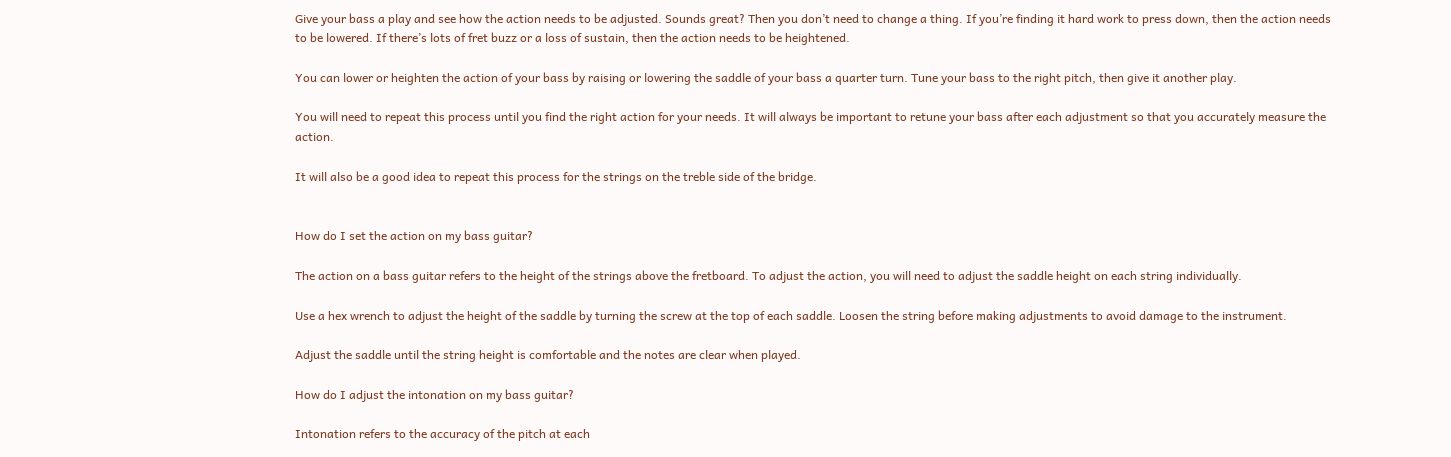Give your bass a play and see how the action needs to be adjusted. Sounds great? Then you don’t need to change a thing. If you’re finding it hard work to press down, then the action needs to be lowered. If there’s lots of fret buzz or a loss of sustain, then the action needs to be heightened.

You can lower or heighten the action of your bass by raising or lowering the saddle of your bass a quarter turn. Tune your bass to the right pitch, then give it another play.

You will need to repeat this process until you find the right action for your needs. It will always be important to retune your bass after each adjustment so that you accurately measure the action.

It will also be a good idea to repeat this process for the strings on the treble side of the bridge.


How do I set the action on my bass guitar?

The action on a bass guitar refers to the height of the strings above the fretboard. To adjust the action, you will need to adjust the saddle height on each string individually.

Use a hex wrench to adjust the height of the saddle by turning the screw at the top of each saddle. Loosen the string before making adjustments to avoid damage to the instrument.

Adjust the saddle until the string height is comfortable and the notes are clear when played.

How do I adjust the intonation on my bass guitar?

Intonation refers to the accuracy of the pitch at each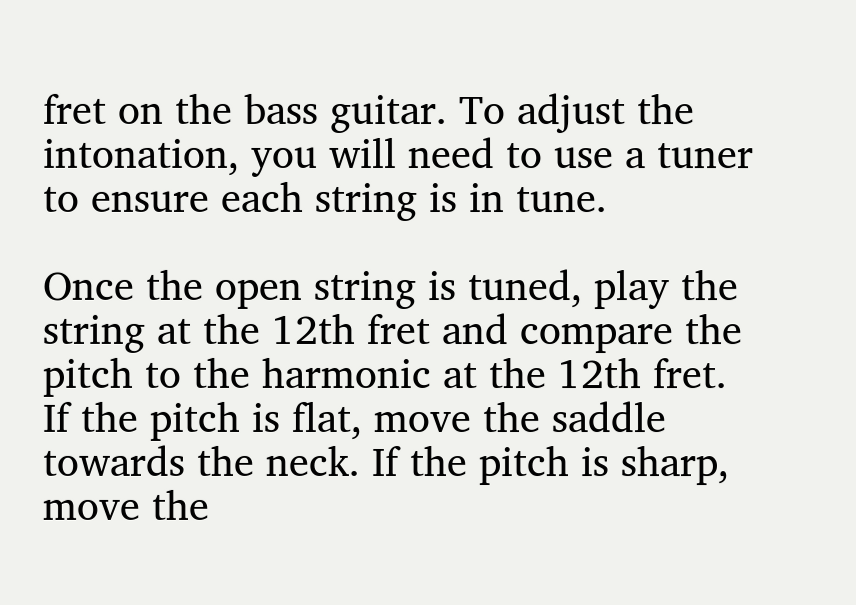fret on the bass guitar. To adjust the intonation, you will need to use a tuner to ensure each string is in tune.

Once the open string is tuned, play the string at the 12th fret and compare the pitch to the harmonic at the 12th fret. If the pitch is flat, move the saddle towards the neck. If the pitch is sharp, move the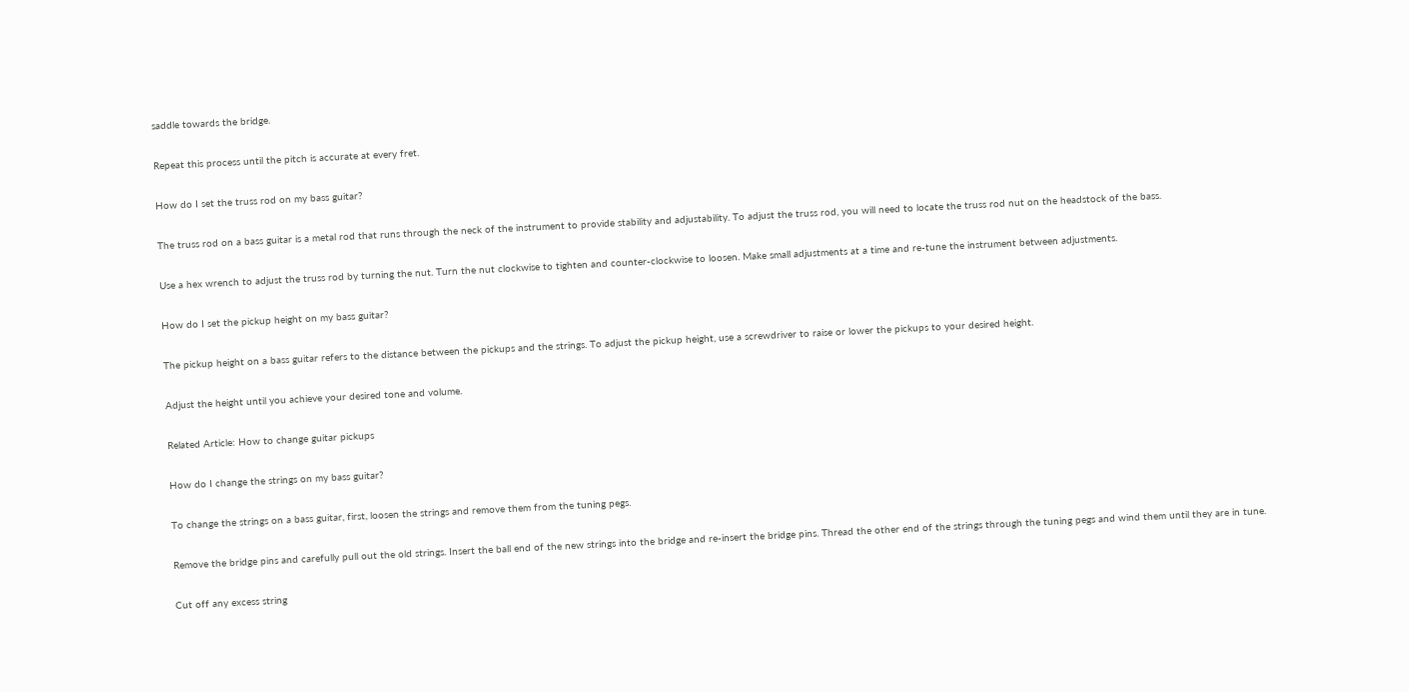saddle towards the bridge.

Repeat this process until the pitch is accurate at every fret.

How do I set the truss rod on my bass guitar?

The truss rod on a bass guitar is a metal rod that runs through the neck of the instrument to provide stability and adjustability. To adjust the truss rod, you will need to locate the truss rod nut on the headstock of the bass.

Use a hex wrench to adjust the truss rod by turning the nut. Turn the nut clockwise to tighten and counter-clockwise to loosen. Make small adjustments at a time and re-tune the instrument between adjustments.

How do I set the pickup height on my bass guitar?

The pickup height on a bass guitar refers to the distance between the pickups and the strings. To adjust the pickup height, use a screwdriver to raise or lower the pickups to your desired height.

Adjust the height until you achieve your desired tone and volume.

Related Article: How to change guitar pickups

How do I change the strings on my bass guitar?

To change the strings on a bass guitar, first, loosen the strings and remove them from the tuning pegs.

Remove the bridge pins and carefully pull out the old strings. Insert the ball end of the new strings into the bridge and re-insert the bridge pins. Thread the other end of the strings through the tuning pegs and wind them until they are in tune.

Cut off any excess string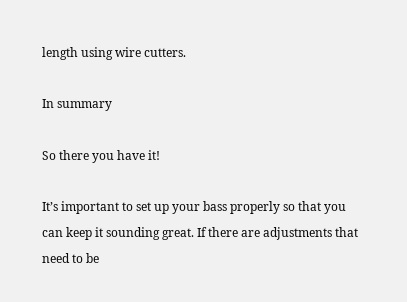length using wire cutters.

In summary

So there you have it!

It’s important to set up your bass properly so that you can keep it sounding great. If there are adjustments that need to be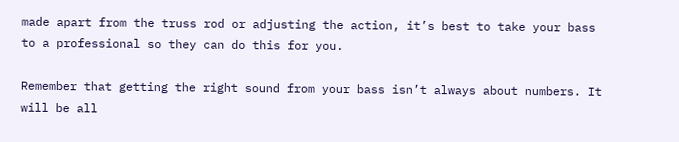made apart from the truss rod or adjusting the action, it’s best to take your bass to a professional so they can do this for you.

Remember that getting the right sound from your bass isn’t always about numbers. It will be all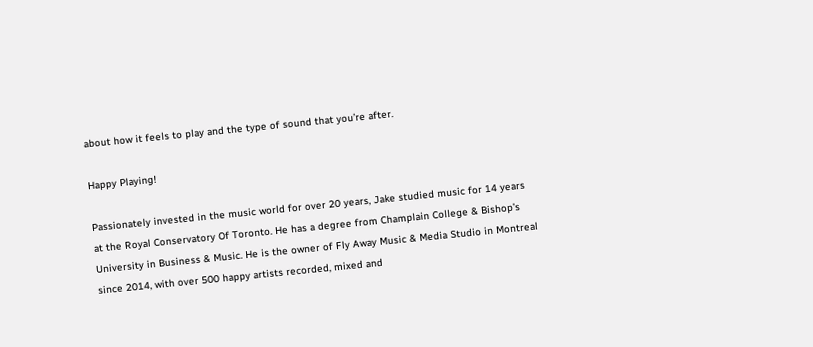about how it feels to play and the type of sound that you’re after.

Happy Playing!

Passionately invested in the music world for over 20 years, Jake studied music for 14 years at the Royal Conservatory Of Toronto. He has a degree from Champlain College & Bishop’s University in Business & Music. He is the owner of Fly Away Music & Media Studio in Montreal since 2014, with over 500 happy artists recorded, mixed and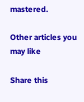mastered.

Other articles you may like

Share this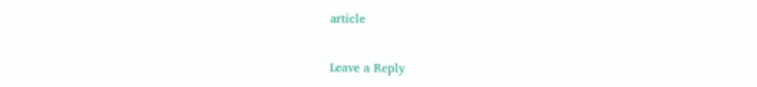article


Leave a Reply